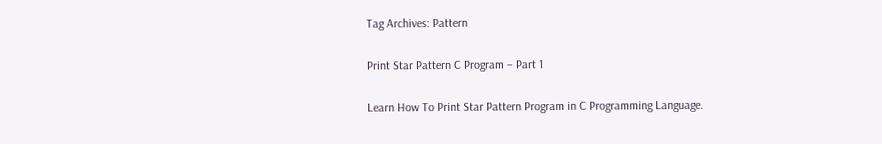Tag Archives: Pattern

Print Star Pattern C Program – Part 1

Learn How To Print Star Pattern Program in C Programming Language.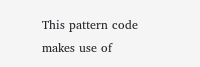This pattern code makes use of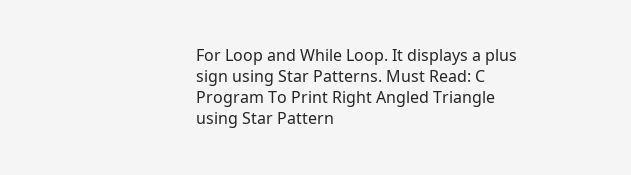For Loop and While Loop. It displays a plus sign using Star Patterns. Must Read: C Program To Print Right Angled Triangle using Star Pattern